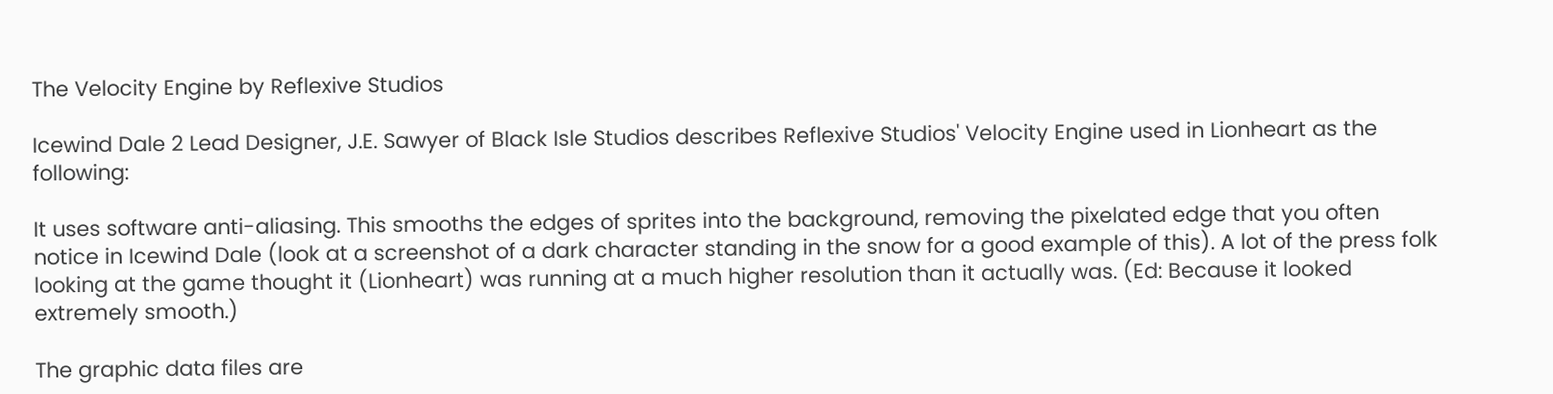The Velocity Engine by Reflexive Studios

Icewind Dale 2 Lead Designer, J.E. Sawyer of Black Isle Studios describes Reflexive Studios' Velocity Engine used in Lionheart as the following:

It uses software anti-aliasing. This smooths the edges of sprites into the background, removing the pixelated edge that you often notice in Icewind Dale (look at a screenshot of a dark character standing in the snow for a good example of this). A lot of the press folk looking at the game thought it (Lionheart) was running at a much higher resolution than it actually was. (Ed: Because it looked extremely smooth.)

The graphic data files are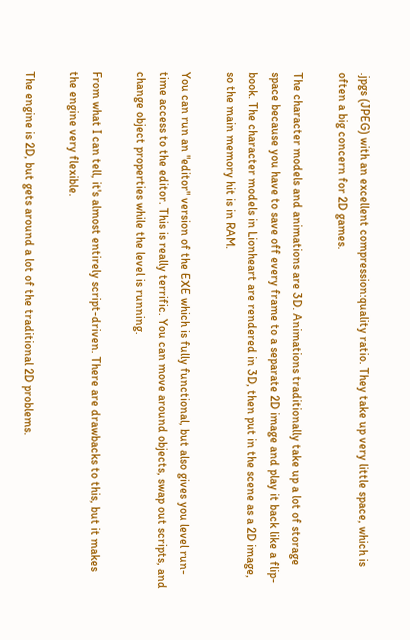.jpgs (JPEG) with an excellent compression:quality ratio. They take up very little space, which is often a big concern for 2D games.

The character models and animations are 3D. Animations traditionally take up a lot of storage space because you have to save off every frame to a separate 2D image and play it back like a flip-book. The character models in Lionheart are rendered in 3D, then put in the scene as a 2D image, so the main memory hit is in RAM.

You can run an "editor" version of the EXE which is fully functional, but also gives you level run-time access to the editor. This is really terrific. You can move around objects, swap out scripts, and change object properties while the level is running.

From what I can tell, it's almost entirely script-driven. There are drawbacks to this, but it makes the engine very flexible.

The engine is 2D, but gets around a lot of the traditional 2D problems.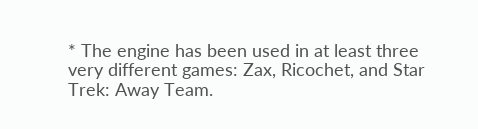* The engine has been used in at least three very different games: Zax, Ricochet, and Star Trek: Away Team.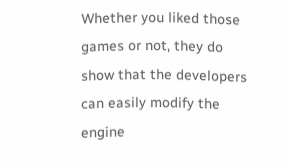Whether you liked those games or not, they do show that the developers can easily modify the engine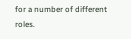for a number of different roles.